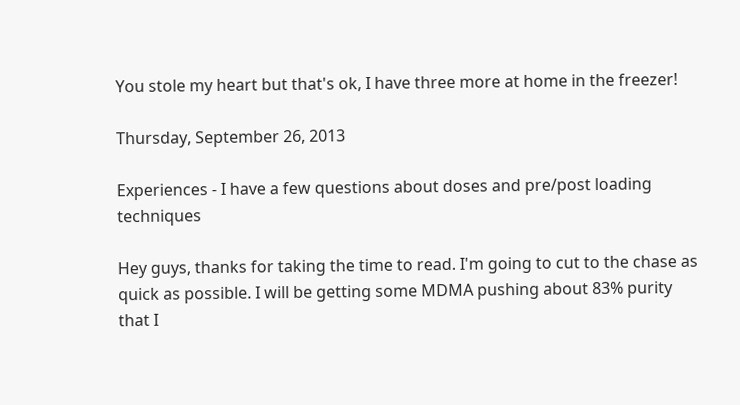You stole my heart but that's ok, I have three more at home in the freezer!

Thursday, September 26, 2013

Experiences - I have a few questions about doses and pre/post loading techniques

Hey guys, thanks for taking the time to read. I'm going to cut to the chase as quick as possible. I will be getting some MDMA pushing about 83% purity that I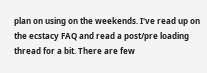plan on using on the weekends. I've read up on the ecstacy FAQ and read a post/pre loading thread for a bit. There are few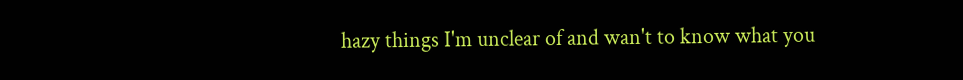hazy things I'm unclear of and wan't to know what you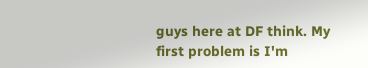guys here at DF think. My first problem is I'm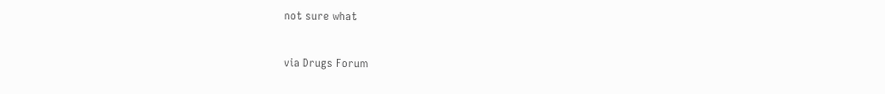not sure what

via Drugs Forum